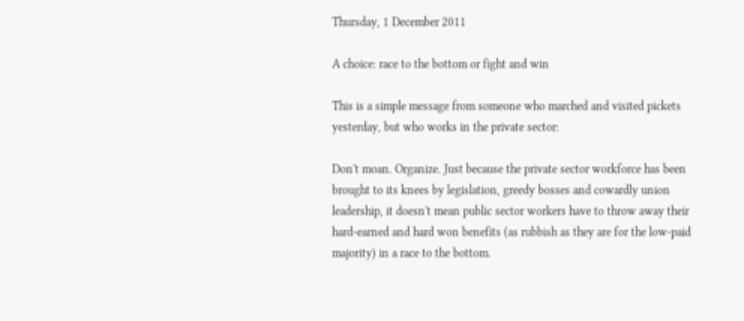Thursday, 1 December 2011

A choice: race to the bottom or fight and win

This is a simple message from someone who marched and visited pickets yesterday, but who works in the private sector:

Don't moan. Organize. Just because the private sector workforce has been brought to its knees by legislation, greedy bosses and cowardly union leadership, it doesn't mean public sector workers have to throw away their hard-earned and hard won benefits (as rubbish as they are for the low-paid majority) in a race to the bottom.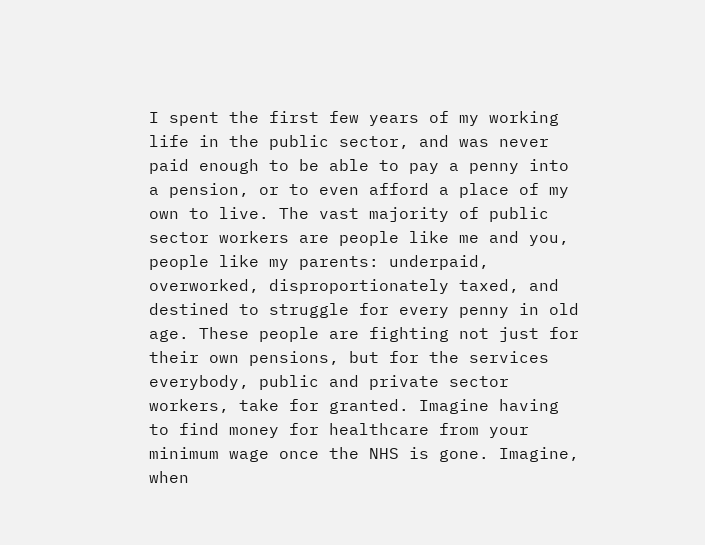I spent the first few years of my working life in the public sector, and was never paid enough to be able to pay a penny into a pension, or to even afford a place of my own to live. The vast majority of public sector workers are people like me and you, people like my parents: underpaid, overworked, disproportionately taxed, and destined to struggle for every penny in old age. These people are fighting not just for their own pensions, but for the services everybody, public and private sector workers, take for granted. Imagine having to find money for healthcare from your minimum wage once the NHS is gone. Imagine, when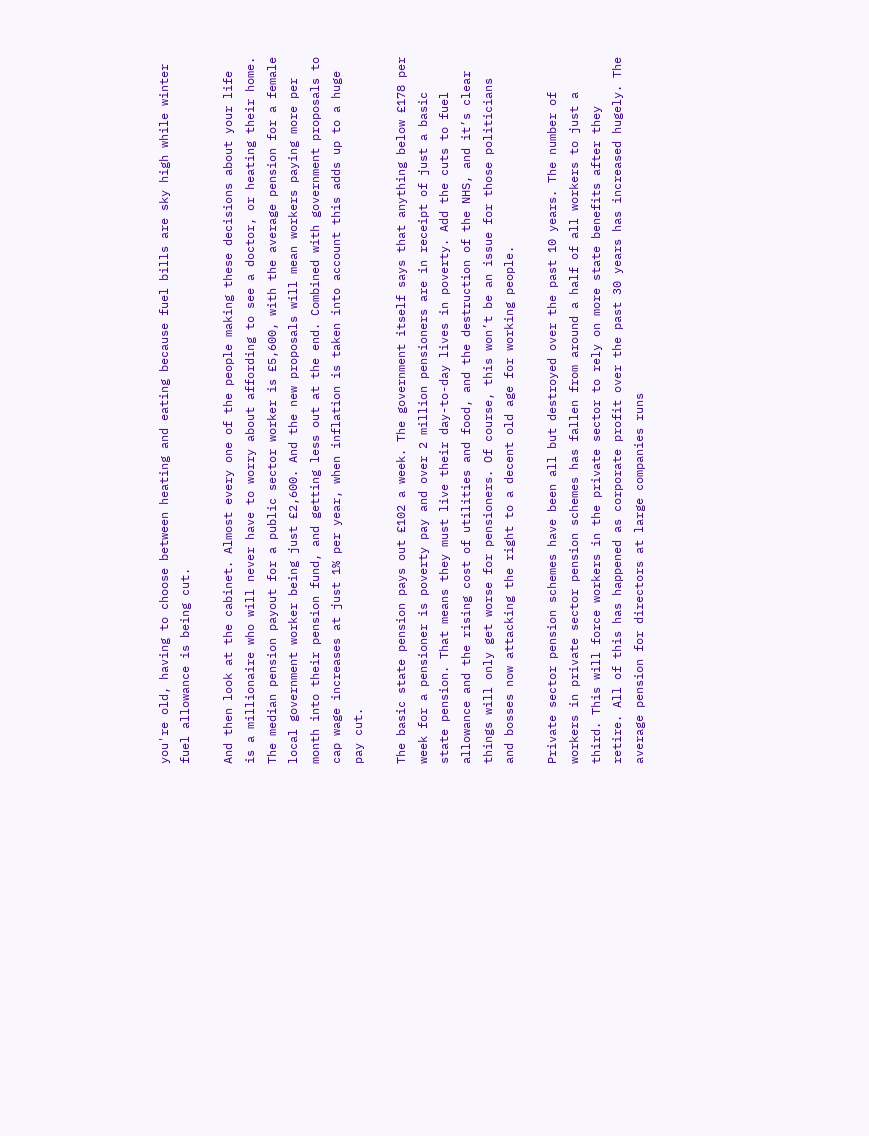you're old, having to choose between heating and eating because fuel bills are sky high while winter fuel allowance is being cut.

And then look at the cabinet. Almost every one of the people making these decisions about your life is a millionaire who will never have to worry about affording to see a doctor, or heating their home. The median pension payout for a public sector worker is £5,600, with the average pension for a female local government worker being just £2,600. And the new proposals will mean workers paying more per month into their pension fund, and getting less out at the end. Combined with government proposals to cap wage increases at just 1% per year, when inflation is taken into account this adds up to a huge pay cut.

The basic state pension pays out £102 a week. The government itself says that anything below £178 per week for a pensioner is poverty pay and over 2 million pensioners are in receipt of just a basic state pension. That means they must live their day-to-day lives in poverty. Add the cuts to fuel allowance and the rising cost of utilities and food, and the destruction of the NHS, and it’s clear things will only get worse for pensioners. Of course, this won’t be an issue for those politicians and bosses now attacking the right to a decent old age for working people.

Private sector pension schemes have been all but destroyed over the past 10 years. The number of workers in private sector pension schemes has fallen from around a half of all workers to just a third. This will force workers in the private sector to rely on more state benefits after they retire. All of this has happened as corporate profit over the past 30 years has increased hugely. The average pension for directors at large companies runs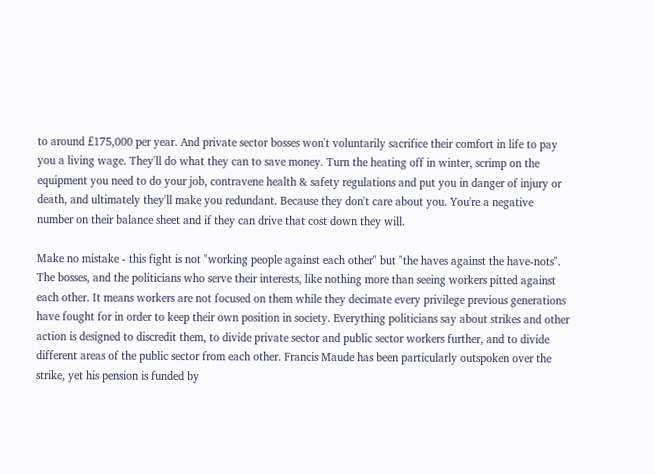to around £175,000 per year. And private sector bosses won't voluntarily sacrifice their comfort in life to pay you a living wage. They'll do what they can to save money. Turn the heating off in winter, scrimp on the equipment you need to do your job, contravene health & safety regulations and put you in danger of injury or death, and ultimately they'll make you redundant. Because they don't care about you. You're a negative number on their balance sheet and if they can drive that cost down they will.

Make no mistake - this fight is not "working people against each other" but "the haves against the have-nots". The bosses, and the politicians who serve their interests, like nothing more than seeing workers pitted against each other. It means workers are not focused on them while they decimate every privilege previous generations have fought for in order to keep their own position in society. Everything politicians say about strikes and other action is designed to discredit them, to divide private sector and public sector workers further, and to divide different areas of the public sector from each other. Francis Maude has been particularly outspoken over the strike, yet his pension is funded by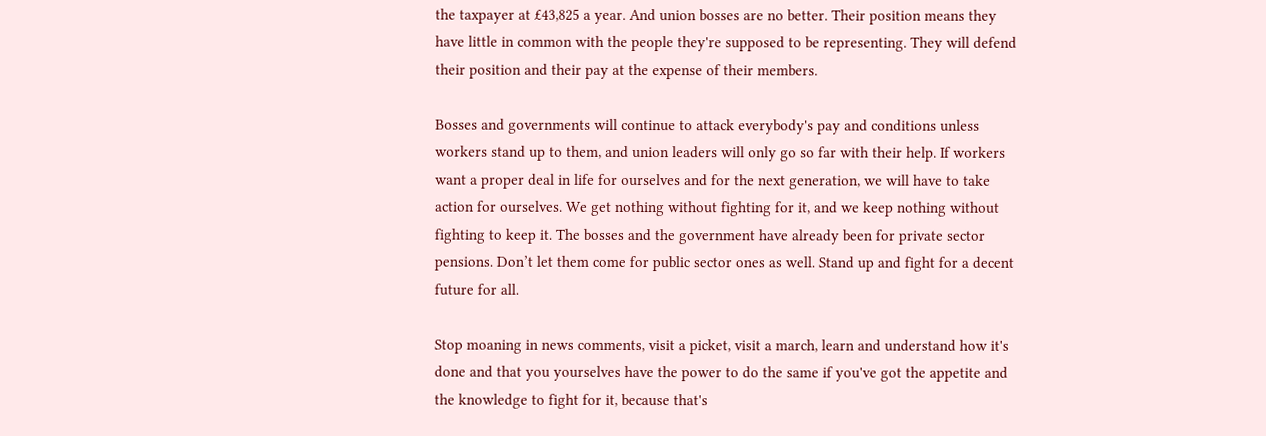the taxpayer at £43,825 a year. And union bosses are no better. Their position means they have little in common with the people they're supposed to be representing. They will defend their position and their pay at the expense of their members.

Bosses and governments will continue to attack everybody's pay and conditions unless workers stand up to them, and union leaders will only go so far with their help. If workers want a proper deal in life for ourselves and for the next generation, we will have to take action for ourselves. We get nothing without fighting for it, and we keep nothing without fighting to keep it. The bosses and the government have already been for private sector pensions. Don’t let them come for public sector ones as well. Stand up and fight for a decent future for all.

Stop moaning in news comments, visit a picket, visit a march, learn and understand how it's done and that you yourselves have the power to do the same if you've got the appetite and the knowledge to fight for it, because that's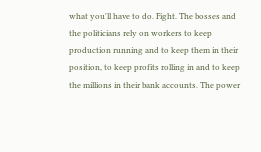what you'll have to do. Fight. The bosses and the politicians rely on workers to keep production running and to keep them in their position, to keep profits rolling in and to keep the millions in their bank accounts. The power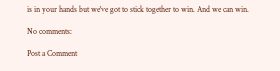is in your hands but we've got to stick together to win. And we can win.

No comments:

Post a Comment